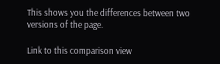This shows you the differences between two versions of the page.

Link to this comparison view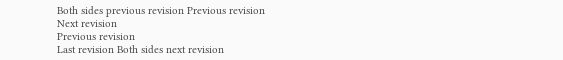Both sides previous revision Previous revision
Next revision
Previous revision
Last revision Both sides next revision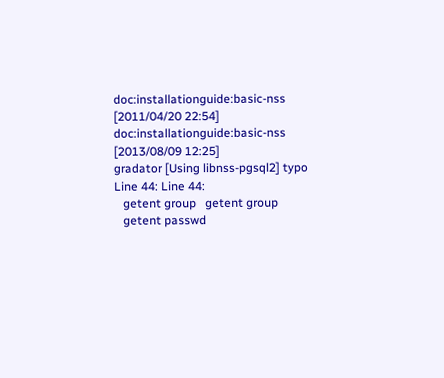doc:installationguide:basic-nss [2011/04/20 22:54]
doc:installationguide:basic-nss [2013/08/09 12:25]
gradator [Using libnss-pgsql2] typo
Line 44: Line 44:
   getent group   getent group
   getent passwd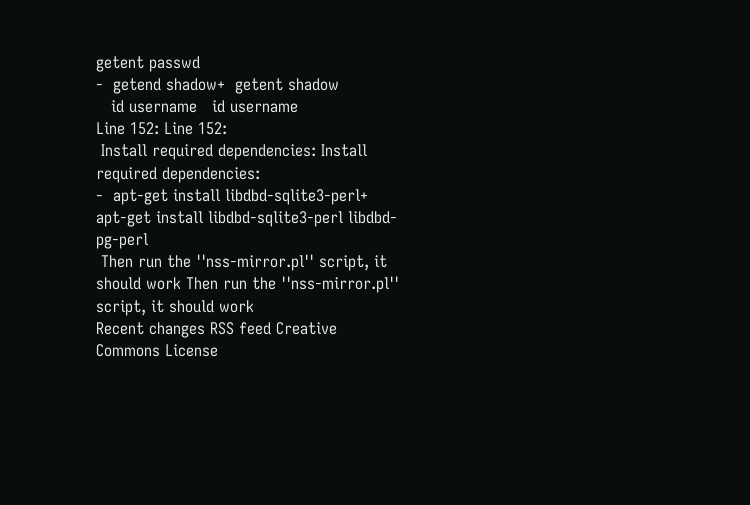getent passwd
-  getend shadow+  getent shadow
   id username   id username
Line 152: Line 152:
 Install required dependencies: Install required dependencies:
-  apt-get install libdbd-sqlite3-perl+  apt-get install libdbd-sqlite3-perl libdbd-pg-perl
 Then run the ''nss-mirror.pl'' script, it should work Then run the ''nss-mirror.pl'' script, it should work
Recent changes RSS feed Creative Commons License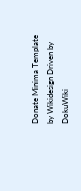Donate Minima Template by Wikidesign Driven by DokuWiki